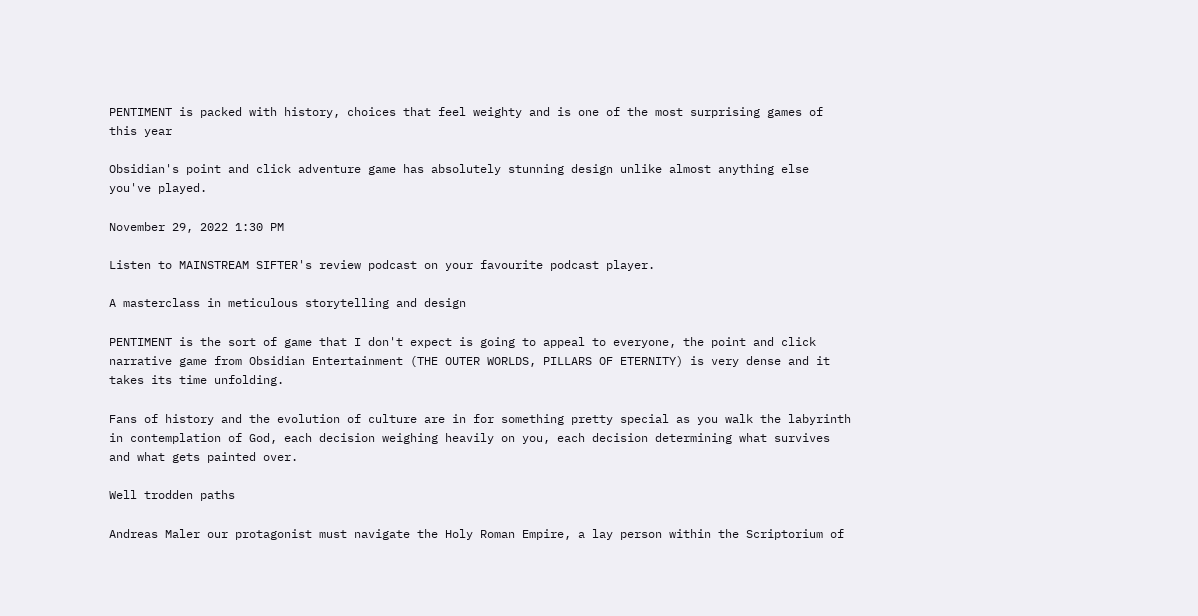PENTIMENT is packed with history, choices that feel weighty and is one of the most surprising games of this year

Obsidian's point and click adventure game has absolutely stunning design unlike almost anything else you've played.

November 29, 2022 1:30 PM

Listen to MAINSTREAM SIFTER's review podcast on your favourite podcast player.

A masterclass in meticulous storytelling and design

PENTIMENT is the sort of game that I don't expect is going to appeal to everyone, the point and click narrative game from Obsidian Entertainment (THE OUTER WORLDS, PILLARS OF ETERNITY) is very dense and it takes its time unfolding.

Fans of history and the evolution of culture are in for something pretty special as you walk the labyrinth in contemplation of God, each decision weighing heavily on you, each decision determining what survives and what gets painted over.

Well trodden paths

Andreas Maler our protagonist must navigate the Holy Roman Empire, a lay person within the Scriptorium of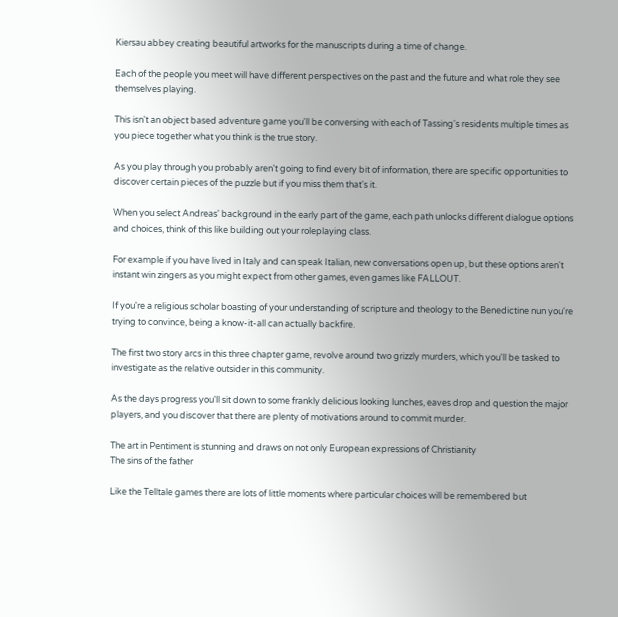Kiersau abbey creating beautiful artworks for the manuscripts during a time of change.

Each of the people you meet will have different perspectives on the past and the future and what role they see themselves playing.

This isn't an object based adventure game you'll be conversing with each of Tassing's residents multiple times as you piece together what you think is the true story.

As you play through you probably aren't going to find every bit of information, there are specific opportunities to discover certain pieces of the puzzle but if you miss them that's it.

When you select Andreas' background in the early part of the game, each path unlocks different dialogue options and choices, think of this like building out your roleplaying class.

For example if you have lived in Italy and can speak Italian, new conversations open up, but these options aren't instant win zingers as you might expect from other games, even games like FALLOUT.

If you're a religious scholar boasting of your understanding of scripture and theology to the Benedictine nun you're trying to convince, being a know-it-all can actually backfire.

The first two story arcs in this three chapter game, revolve around two grizzly murders, which you'll be tasked to investigate as the relative outsider in this community.

As the days progress you'll sit down to some frankly delicious looking lunches, eaves drop and question the major players, and you discover that there are plenty of motivations around to commit murder.

The art in Pentiment is stunning and draws on not only European expressions of Christianity
The sins of the father

Like the Telltale games there are lots of little moments where particular choices will be remembered but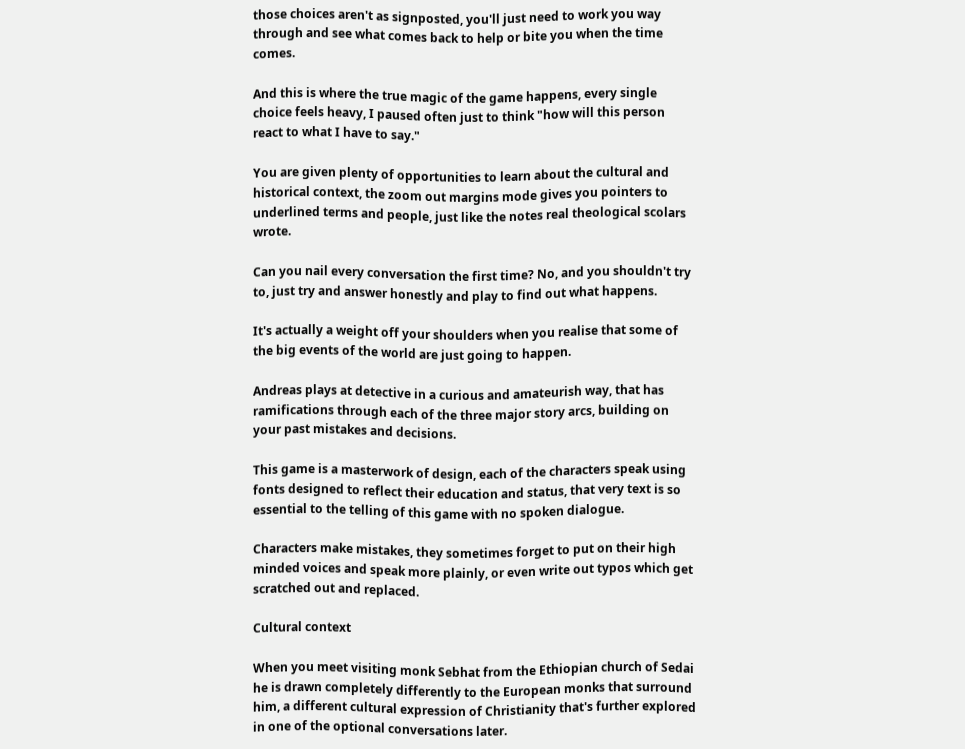those choices aren't as signposted, you'll just need to work you way through and see what comes back to help or bite you when the time comes.

And this is where the true magic of the game happens, every single choice feels heavy, I paused often just to think "how will this person react to what I have to say."

You are given plenty of opportunities to learn about the cultural and historical context, the zoom out margins mode gives you pointers to underlined terms and people, just like the notes real theological scolars wrote.

Can you nail every conversation the first time? No, and you shouldn't try to, just try and answer honestly and play to find out what happens.

It's actually a weight off your shoulders when you realise that some of the big events of the world are just going to happen.

Andreas plays at detective in a curious and amateurish way, that has ramifications through each of the three major story arcs, building on your past mistakes and decisions.

This game is a masterwork of design, each of the characters speak using fonts designed to reflect their education and status, that very text is so essential to the telling of this game with no spoken dialogue.

Characters make mistakes, they sometimes forget to put on their high minded voices and speak more plainly, or even write out typos which get scratched out and replaced.

Cultural context

When you meet visiting monk Sebhat from the Ethiopian church of Sedai he is drawn completely differently to the European monks that surround him, a different cultural expression of Christianity that's further explored in one of the optional conversations later.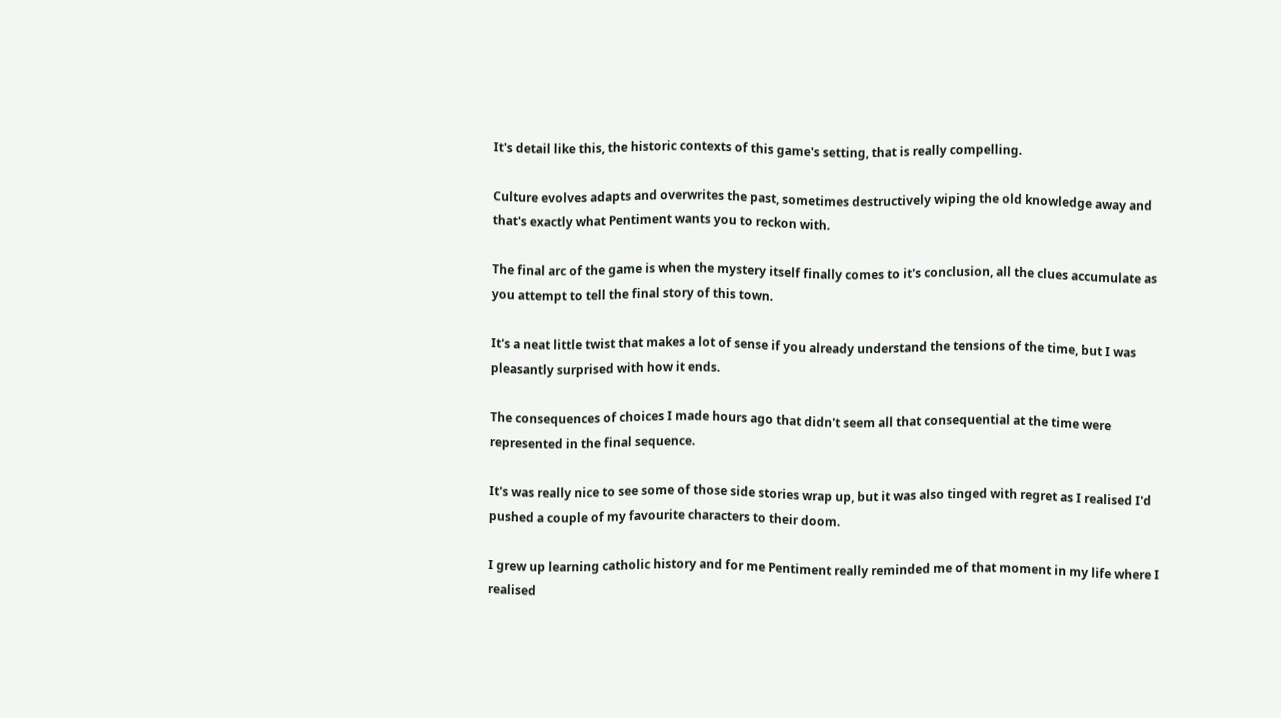It's detail like this, the historic contexts of this game's setting, that is really compelling.

Culture evolves adapts and overwrites the past, sometimes destructively wiping the old knowledge away and that's exactly what Pentiment wants you to reckon with.

The final arc of the game is when the mystery itself finally comes to it's conclusion, all the clues accumulate as you attempt to tell the final story of this town.

It's a neat little twist that makes a lot of sense if you already understand the tensions of the time, but I was pleasantly surprised with how it ends.

The consequences of choices I made hours ago that didn't seem all that consequential at the time were represented in the final sequence.

It's was really nice to see some of those side stories wrap up, but it was also tinged with regret as I realised I'd pushed a couple of my favourite characters to their doom.

I grew up learning catholic history and for me Pentiment really reminded me of that moment in my life where I realised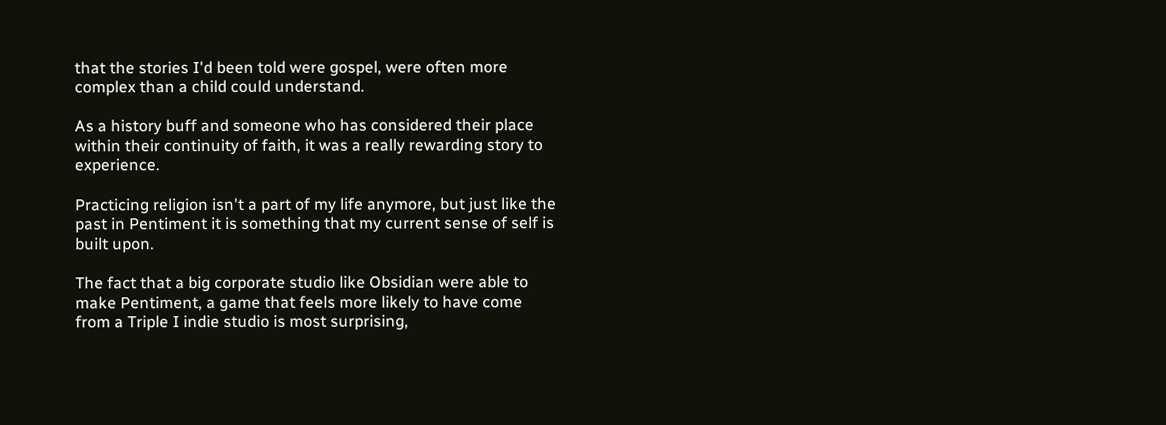that the stories I'd been told were gospel, were often more complex than a child could understand.

As a history buff and someone who has considered their place within their continuity of faith, it was a really rewarding story to experience.

Practicing religion isn't a part of my life anymore, but just like the past in Pentiment it is something that my current sense of self is built upon.

The fact that a big corporate studio like Obsidian were able to make Pentiment, a game that feels more likely to have come from a Triple I indie studio is most surprising,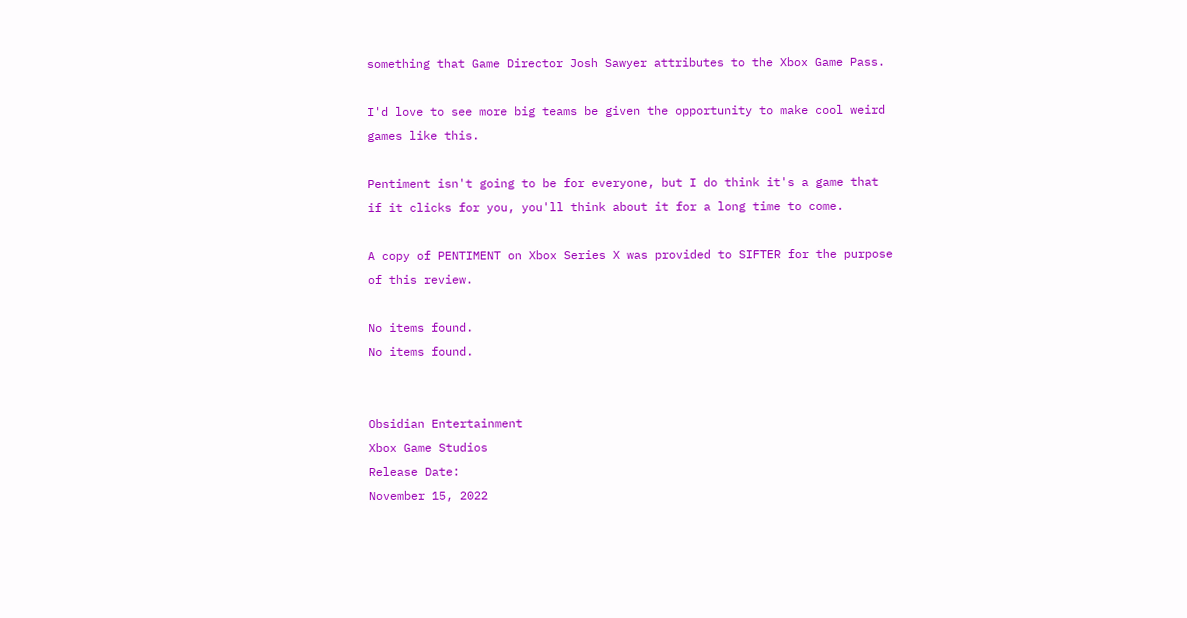something that Game Director Josh Sawyer attributes to the Xbox Game Pass.

I'd love to see more big teams be given the opportunity to make cool weird games like this.

Pentiment isn't going to be for everyone, but I do think it's a game that if it clicks for you, you'll think about it for a long time to come.

A copy of PENTIMENT on Xbox Series X was provided to SIFTER for the purpose of this review.

No items found.
No items found.


Obsidian Entertainment
Xbox Game Studios
Release Date:
November 15, 2022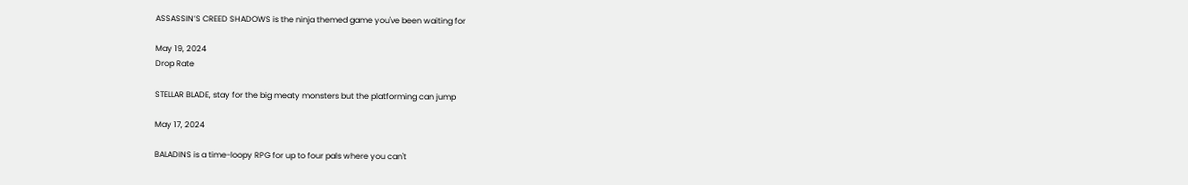ASSASSIN’S CREED SHADOWS is the ninja themed game you've been waiting for

May 19, 2024
Drop Rate

STELLAR BLADE, stay for the big meaty monsters but the platforming can jump

May 17, 2024

BALADINS is a time-loopy RPG for up to four pals where you can't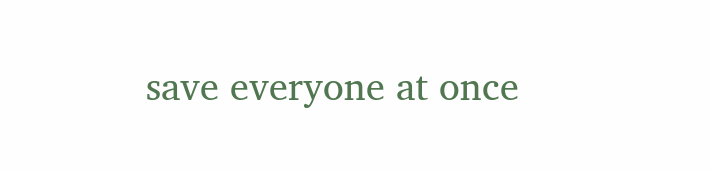save everyone at once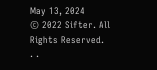May 13, 2024
© 2022 Sifter. All Rights Reserved.
. .